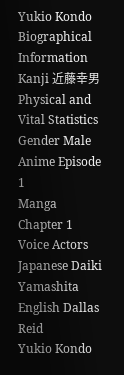Yukio Kondo
Biographical Information
Kanji 近藤幸男
Physical and Vital Statistics
Gender Male
Anime Episode 1
Manga Chapter 1
Voice Actors
Japanese Daiki Yamashita
English Dallas Reid
Yukio Kondo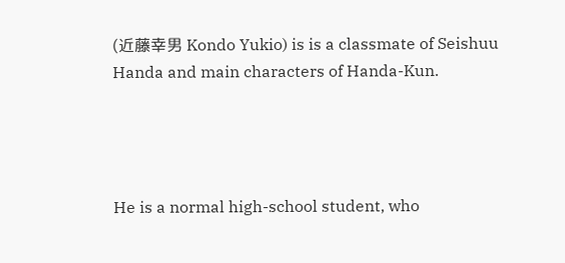(近藤幸男 Kondo Yukio) is is a classmate of Seishuu Handa and main characters of Handa-Kun.




He is a normal high-school student, who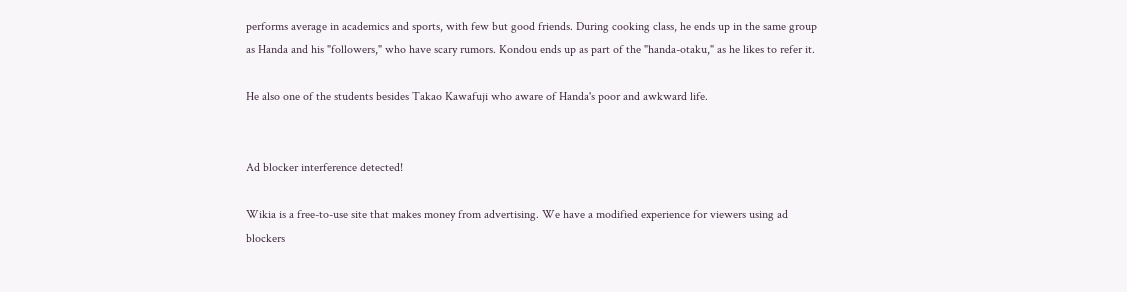performs average in academics and sports, with few but good friends. During cooking class, he ends up in the same group as Handa and his "followers," who have scary rumors. Kondou ends up as part of the "handa-otaku," as he likes to refer it.

He also one of the students besides Takao Kawafuji who aware of Handa's poor and awkward life.


Ad blocker interference detected!

Wikia is a free-to-use site that makes money from advertising. We have a modified experience for viewers using ad blockers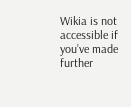Wikia is not accessible if you’ve made further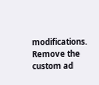modifications. Remove the custom ad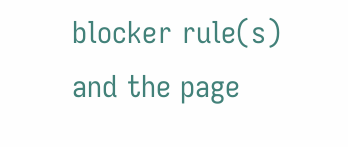blocker rule(s) and the page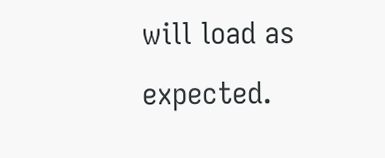will load as expected.